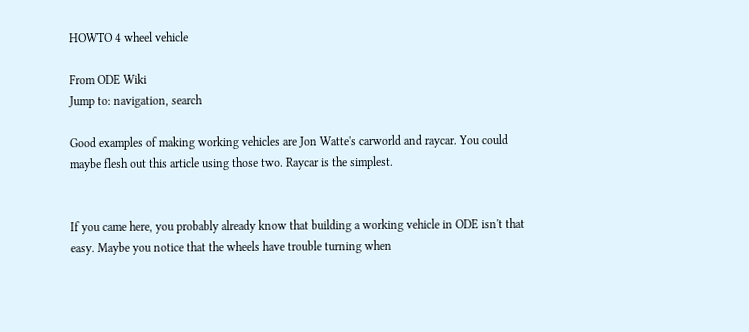HOWTO 4 wheel vehicle

From ODE Wiki
Jump to: navigation, search

Good examples of making working vehicles are Jon Watte's carworld and raycar. You could maybe flesh out this article using those two. Raycar is the simplest.


If you came here, you probably already know that building a working vehicle in ODE isn't that easy. Maybe you notice that the wheels have trouble turning when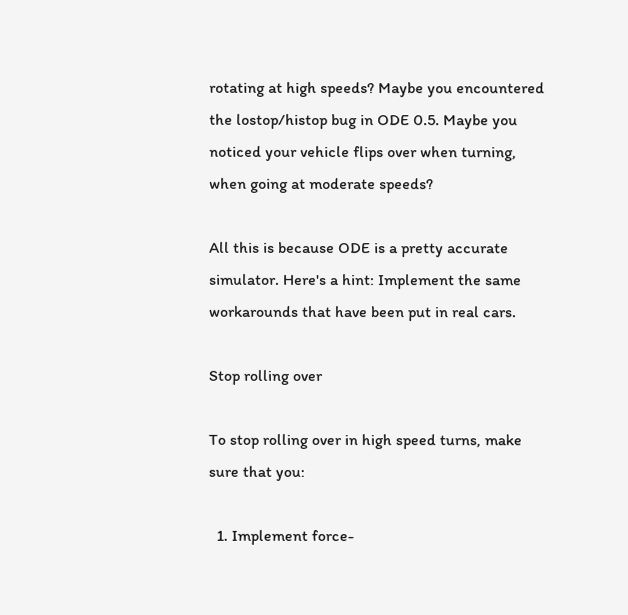rotating at high speeds? Maybe you encountered the lostop/histop bug in ODE 0.5. Maybe you noticed your vehicle flips over when turning, when going at moderate speeds?

All this is because ODE is a pretty accurate simulator. Here's a hint: Implement the same workarounds that have been put in real cars.

Stop rolling over

To stop rolling over in high speed turns, make sure that you:

  1. Implement force-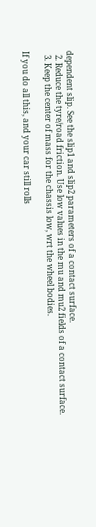dependent slip. See the slip1 and slip2 parameters of a contact surface.
  2. Reduce the tyre/road friction. Use low values in the mu and mu2 fields of a contact surface.
  3. Keep the center of mass for the chassis low, wrt the wheel bodies.

If you do all this, and your car still rolls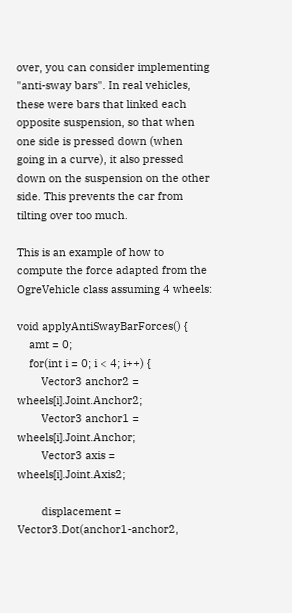over, you can consider implementing "anti-sway bars". In real vehicles, these were bars that linked each opposite suspension, so that when one side is pressed down (when going in a curve), it also pressed down on the suspension on the other side. This prevents the car from tilting over too much.

This is an example of how to compute the force adapted from the OgreVehicle class assuming 4 wheels:

void applyAntiSwayBarForces() {
    amt = 0;
    for(int i = 0; i < 4; i++) {
        Vector3 anchor2 = wheels[i].Joint.Anchor2;
        Vector3 anchor1 = wheels[i].Joint.Anchor;
        Vector3 axis = wheels[i].Joint.Axis2;

        displacement = Vector3.Dot(anchor1-anchor2,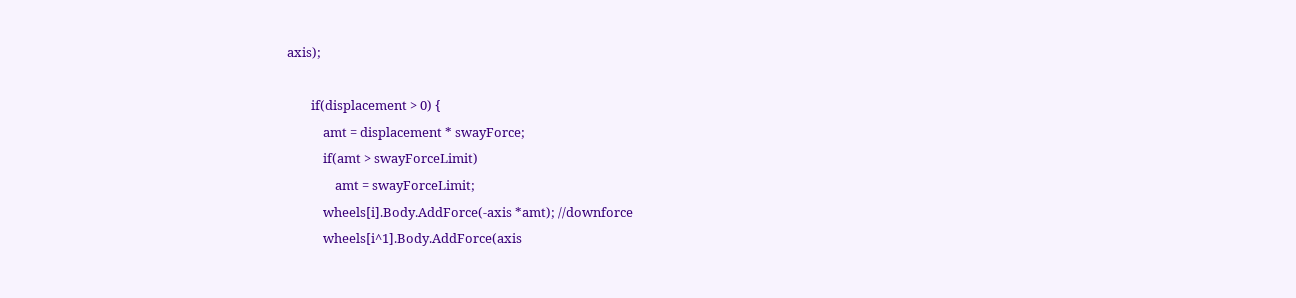axis);

        if(displacement > 0) {
            amt = displacement * swayForce;
            if(amt > swayForceLimit)
                amt = swayForceLimit;
            wheels[i].Body.AddForce(-axis *amt); //downforce
            wheels[i^1].Body.AddForce(axis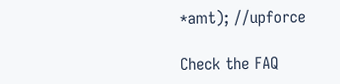*amt); //upforce

Check the FAQ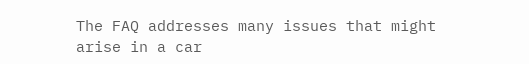The FAQ addresses many issues that might arise in a car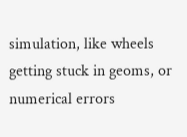simulation, like wheels getting stuck in geoms, or numerical errors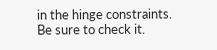in the hinge constraints. Be sure to check it.